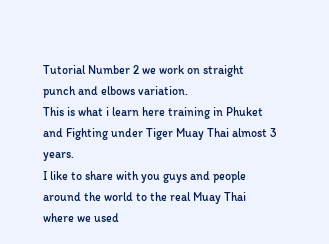Tutorial Number 2 we work on straight punch and elbows variation.
This is what i learn here training in Phuket and Fighting under Tiger Muay Thai almost 3 years.
I like to share with you guys and people around the world to the real Muay Thai where we used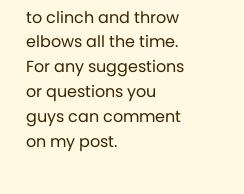to clinch and throw elbows all the time.
For any suggestions or questions you guys can comment on my post.